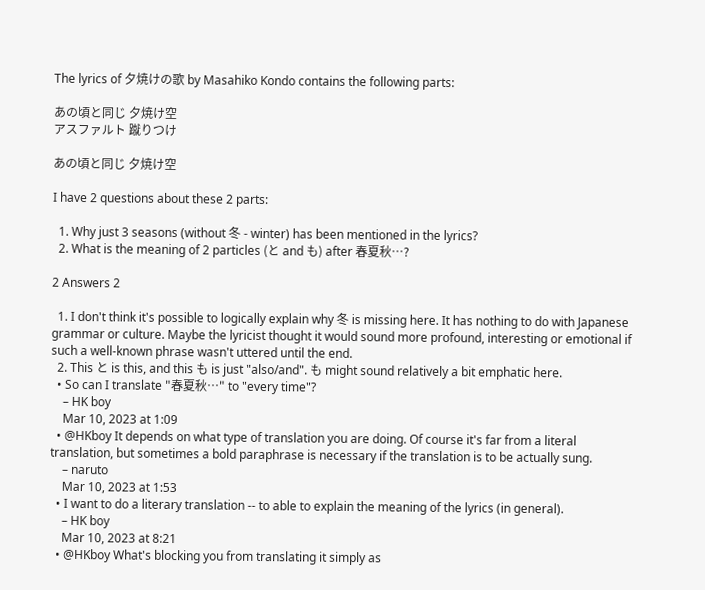The lyrics of 夕焼けの歌 by Masahiko Kondo contains the following parts:

あの頃と同じ 夕焼け空
アスファルト 蹴りつけ

あの頃と同じ 夕焼け空

I have 2 questions about these 2 parts:

  1. Why just 3 seasons (without 冬 - winter) has been mentioned in the lyrics?
  2. What is the meaning of 2 particles (と and も) after 春夏秋…?

2 Answers 2

  1. I don't think it's possible to logically explain why 冬 is missing here. It has nothing to do with Japanese grammar or culture. Maybe the lyricist thought it would sound more profound, interesting or emotional if such a well-known phrase wasn't uttered until the end.
  2. This と is this, and this も is just "also/and". も might sound relatively a bit emphatic here.
  • So can I translate "春夏秋…" to "every time"?
    – HK boy
    Mar 10, 2023 at 1:09
  • @HKboy It depends on what type of translation you are doing. Of course it's far from a literal translation, but sometimes a bold paraphrase is necessary if the translation is to be actually sung.
    – naruto
    Mar 10, 2023 at 1:53
  • I want to do a literary translation -- to able to explain the meaning of the lyrics (in general).
    – HK boy
    Mar 10, 2023 at 8:21
  • @HKboy What's blocking you from translating it simply as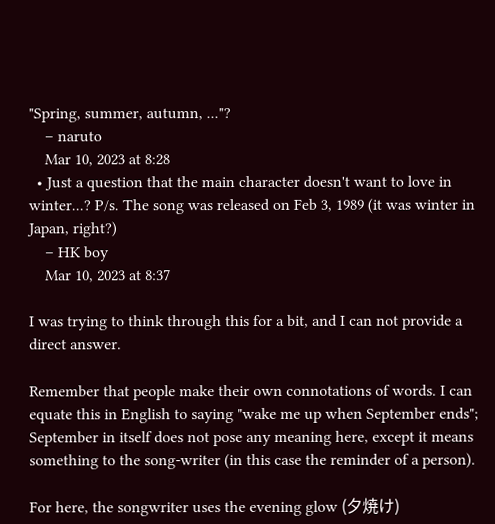"Spring, summer, autumn, ..."?
    – naruto
    Mar 10, 2023 at 8:28
  • Just a question that the main character doesn't want to love in winter...? P/s. The song was released on Feb 3, 1989 (it was winter in Japan, right?)
    – HK boy
    Mar 10, 2023 at 8:37

I was trying to think through this for a bit, and I can not provide a direct answer.

Remember that people make their own connotations of words. I can equate this in English to saying "wake me up when September ends"; September in itself does not pose any meaning here, except it means something to the song-writer (in this case the reminder of a person).

For here, the songwriter uses the evening glow (夕焼け)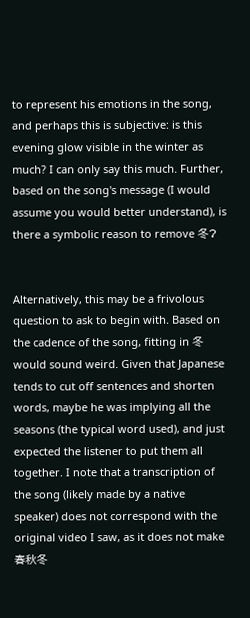to represent his emotions in the song, and perhaps this is subjective: is this evening glow visible in the winter as much? I can only say this much. Further, based on the song's message (I would assume you would better understand), is there a symbolic reason to remove 冬?


Alternatively, this may be a frivolous question to ask to begin with. Based on the cadence of the song, fitting in 冬 would sound weird. Given that Japanese tends to cut off sentences and shorten words, maybe he was implying all the seasons (the typical word used), and just expected the listener to put them all together. I note that a transcription of the song (likely made by a native speaker) does not correspond with the original video I saw, as it does not make 春秋冬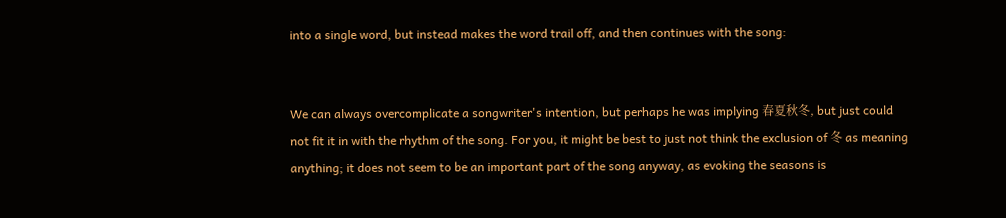into a single word, but instead makes the word trail off, and then continues with the song:


We can always overcomplicate a songwriter's intention, but perhaps he was implying 春夏秋冬, but just could not fit it in with the rhythm of the song. For you, it might be best to just not think the exclusion of 冬 as meaning anything; it does not seem to be an important part of the song anyway, as evoking the seasons is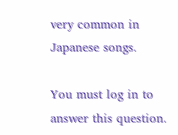very common in Japanese songs.

You must log in to answer this question.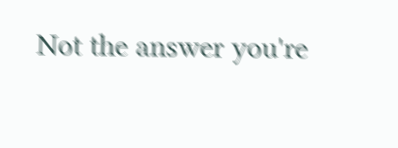Not the answer you're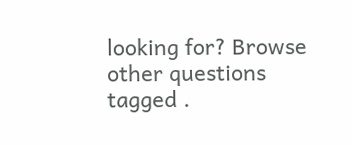looking for? Browse other questions tagged .